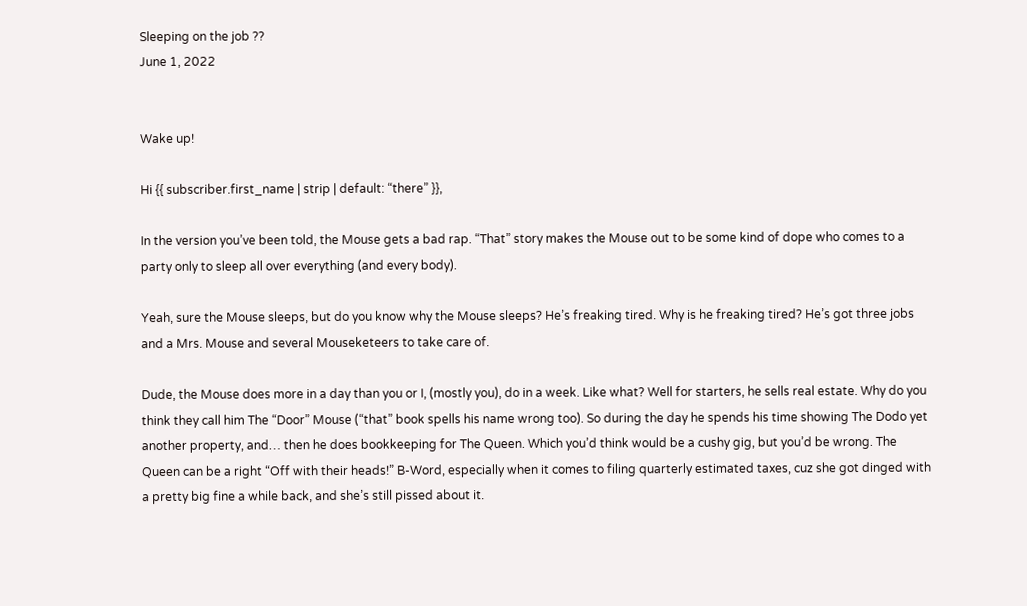Sleeping on the job ??
June 1, 2022


Wake up!

Hi {{ subscriber.first_name | strip | default: “there” }},

In the version you’ve been told, the Mouse gets a bad rap. “That” story makes the Mouse out to be some kind of dope who comes to a party only to sleep all over everything (and every body).

Yeah, sure the Mouse sleeps, but do you know why the Mouse sleeps? He’s freaking tired. Why is he freaking tired? He’s got three jobs and a Mrs. Mouse and several Mouseketeers to take care of.

Dude, the Mouse does more in a day than you or I, (mostly you), do in a week. Like what? Well for starters, he sells real estate. Why do you think they call him The “Door” Mouse (“that” book spells his name wrong too). So during the day he spends his time showing The Dodo yet another property, and… then he does bookkeeping for The Queen. Which you’d think would be a cushy gig, but you’d be wrong. The Queen can be a right “Off with their heads!” B-Word, especially when it comes to filing quarterly estimated taxes, cuz she got dinged with a pretty big fine a while back, and she’s still pissed about it.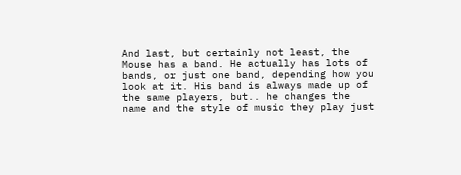And last, but certainly not least, the Mouse has a band. He actually has lots of bands, or just one band, depending how you look at it. His band is always made up of the same players, but.. he changes the name and the style of music they play just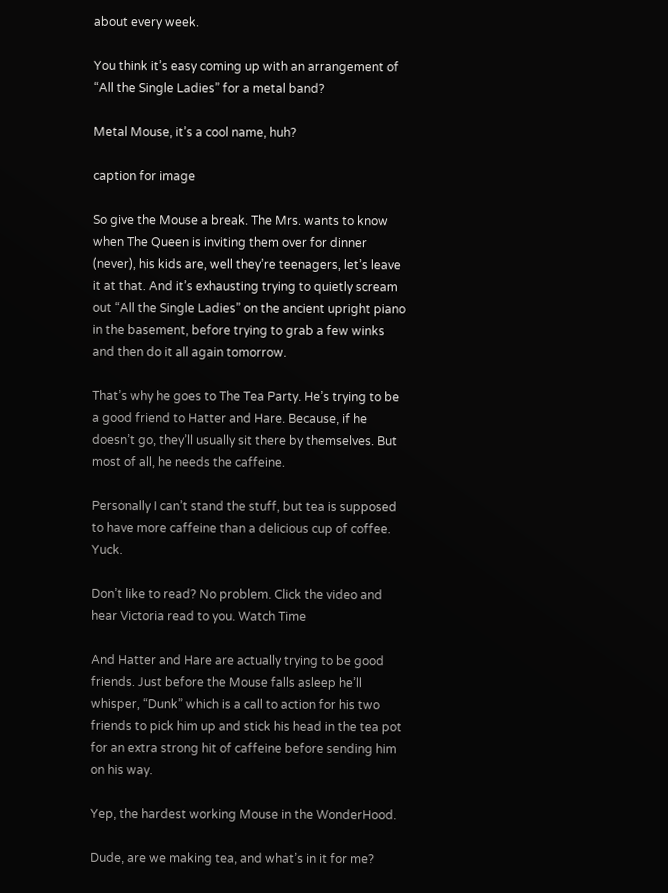about every week.

You think it’s easy coming up with an arrangement of “All the Single Ladies” for a metal band?

Metal Mouse, it’s a cool name, huh?

caption for image

So give the Mouse a break. The Mrs. wants to know when The Queen is inviting them over for dinner (never), his kids are, well they’re teenagers, let’s leave it at that. And it’s exhausting trying to quietly scream out “All the Single Ladies” on the ancient upright piano in the basement, before trying to grab a few winks and then do it all again tomorrow.

That’s why he goes to The Tea Party. He’s trying to be a good friend to Hatter and Hare. Because, if he doesn’t go, they’ll usually sit there by themselves. But most of all, he needs the caffeine.

Personally I can’t stand the stuff, but tea is supposed to have more caffeine than a delicious cup of coffee. Yuck.

Don’t like to read? No problem. Click the video and hear Victoria read to you. Watch Time

And Hatter and Hare are actually trying to be good friends. Just before the Mouse falls asleep he’ll whisper, “Dunk” which is a call to action for his two friends to pick him up and stick his head in the tea pot for an extra strong hit of caffeine before sending him on his way.

Yep, the hardest working Mouse in the WonderHood.

Dude, are we making tea, and what’s in it for me?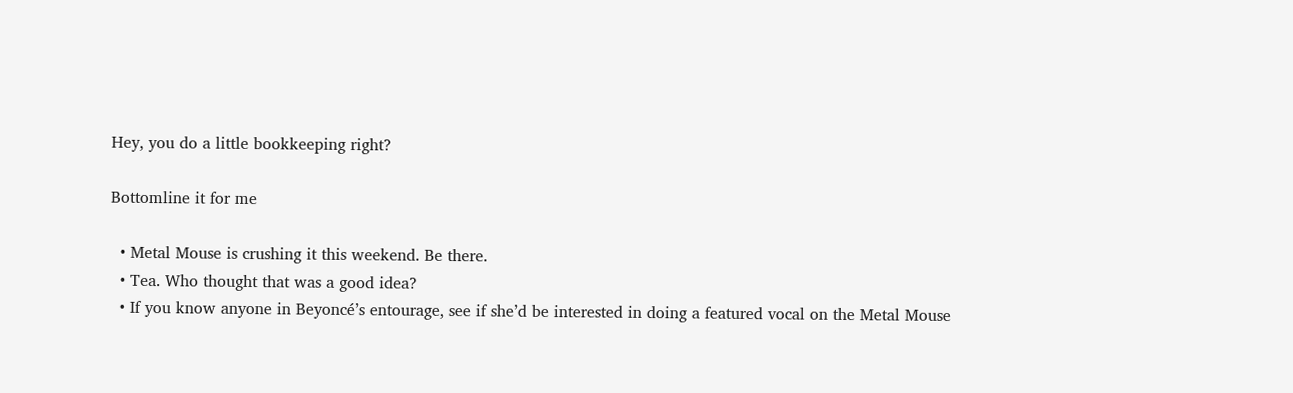Hey, you do a little bookkeeping right?

Bottomline it for me

  • Metal Mouse is crushing it this weekend. Be there.
  • Tea. Who thought that was a good idea?
  • If you know anyone in Beyoncé’s entourage, see if she’d be interested in doing a featured vocal on the Metal Mouse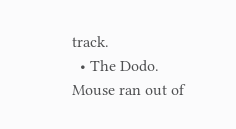track.
  • The Dodo. Mouse ran out of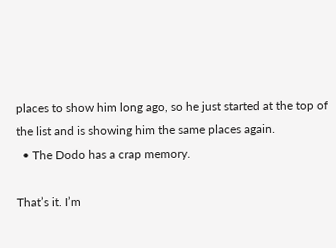places to show him long ago, so he just started at the top of the list and is showing him the same places again.
  • The Dodo has a crap memory.

That’s it. I’m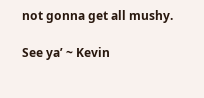not gonna get all mushy.

See ya’ ~ Kevin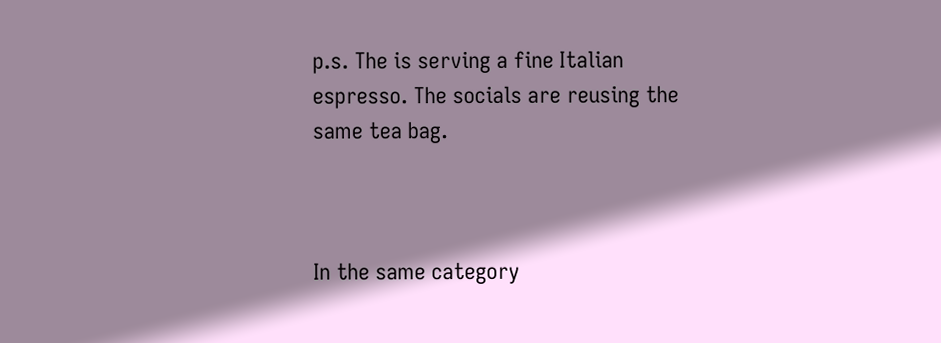p.s. The is serving a fine Italian espresso. The socials are reusing the same tea bag.



In the same category